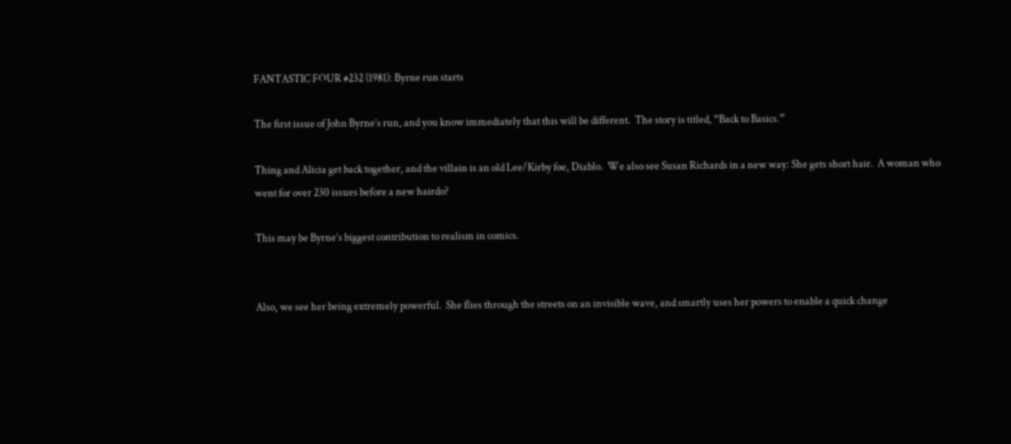FANTASTIC FOUR #232 (1981): Byrne run starts

The first issue of John Byrne’s run, and you know immediately that this will be different.  The story is titled, “Back to Basics.”

Thing and Alicia get back together, and the villain is an old Lee/Kirby foe, Diablo.  We also see Susan Richards in a new way: She gets short hair.  A woman who went for over 230 issues before a new hairdo?

This may be Byrne’s biggest contribution to realism in comics.


Also, we see her being extremely powerful.  She flies through the streets on an invisible wave, and smartly uses her powers to enable a quick change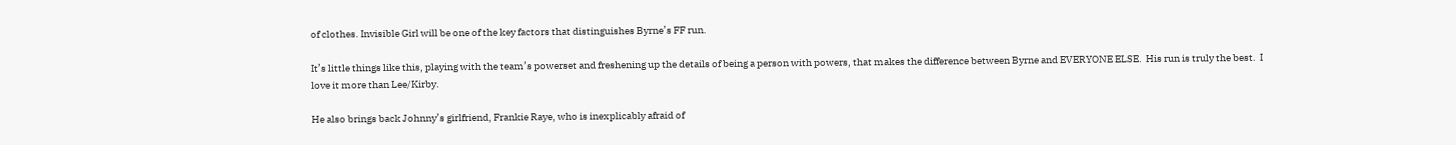of clothes. Invisible Girl will be one of the key factors that distinguishes Byrne’s FF run.

It’s little things like this, playing with the team’s powerset and freshening up the details of being a person with powers, that makes the difference between Byrne and EVERYONE ELSE.  His run is truly the best.  I love it more than Lee/Kirby.

He also brings back Johnny’s girlfriend, Frankie Raye, who is inexplicably afraid of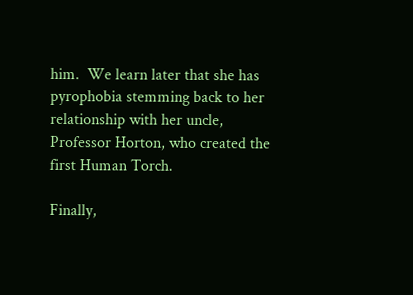him.  We learn later that she has pyrophobia stemming back to her relationship with her uncle, Professor Horton, who created the first Human Torch.

Finally,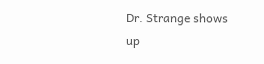Dr. Strange shows up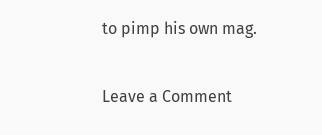to pimp his own mag.

Leave a Comment